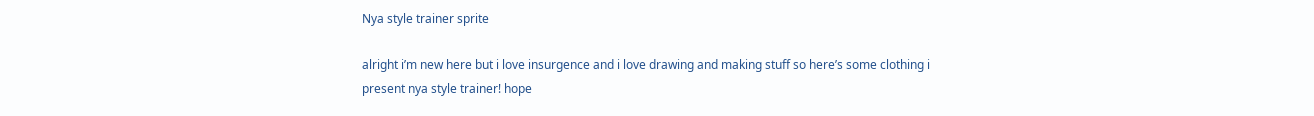Nya style trainer sprite

alright i’m new here but i love insurgence and i love drawing and making stuff so here’s some clothing i present nya style trainer! hope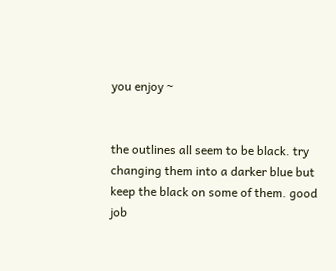you enjoy ~


the outlines all seem to be black. try changing them into a darker blue but keep the black on some of them. good job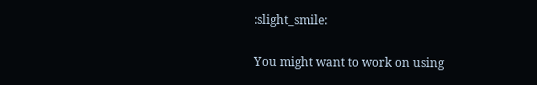:slight_smile:

You might want to work on using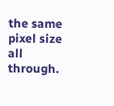the same pixel size all through.